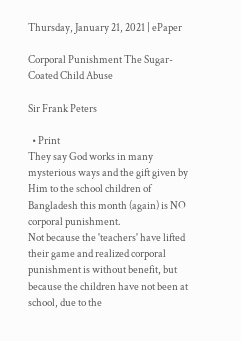Thursday, January 21, 2021 | ePaper

Corporal Punishment The Sugar-Coated Child Abuse

Sir Frank Peters

  • Print
They say God works in many mysterious ways and the gift given by Him to the school children of Bangladesh this month (again) is NO corporal punishment.
Not because the 'teachers' have lifted their game and realized corporal punishment is without benefit, but because the children have not been at school, due to the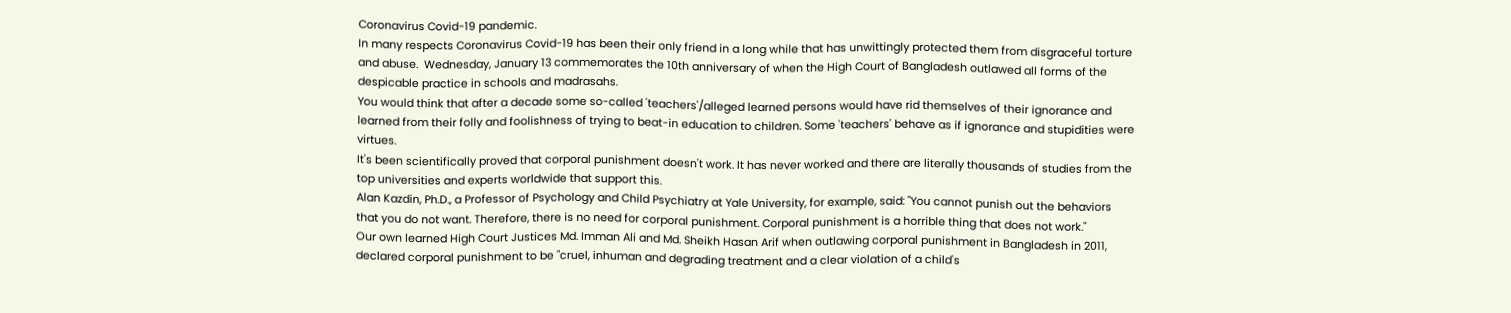Coronavirus Covid-19 pandemic.
In many respects Coronavirus Covid-19 has been their only friend in a long while that has unwittingly protected them from disgraceful torture and abuse.  Wednesday, January 13 commemorates the 10th anniversary of when the High Court of Bangladesh outlawed all forms of the despicable practice in schools and madrasahs.
You would think that after a decade some so-called 'teachers'/alleged learned persons would have rid themselves of their ignorance and learned from their folly and foolishness of trying to beat-in education to children. Some 'teachers' behave as if ignorance and stupidities were virtues.
It's been scientifically proved that corporal punishment doesn't work. It has never worked and there are literally thousands of studies from the top universities and experts worldwide that support this.
Alan Kazdin, Ph.D., a Professor of Psychology and Child Psychiatry at Yale University, for example, said: "You cannot punish out the behaviors that you do not want. Therefore, there is no need for corporal punishment. Corporal punishment is a horrible thing that does not work."
Our own learned High Court Justices Md. Imman Ali and Md. Sheikh Hasan Arif when outlawing corporal punishment in Bangladesh in 2011, declared corporal punishment to be "cruel, inhuman and degrading treatment and a clear violation of a child's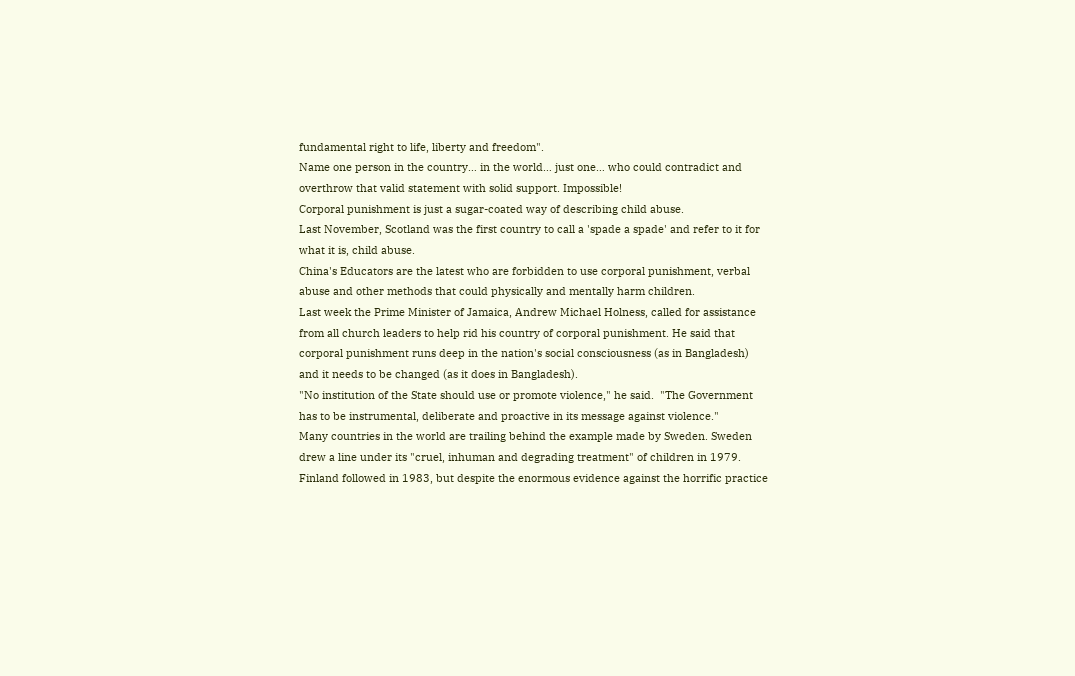fundamental right to life, liberty and freedom".
Name one person in the country… in the world… just one… who could contradict and overthrow that valid statement with solid support. Impossible!
Corporal punishment is just a sugar-coated way of describing child abuse.
Last November, Scotland was the first country to call a 'spade a spade' and refer to it for what it is, child abuse.
China's Educators are the latest who are forbidden to use corporal punishment, verbal abuse and other methods that could physically and mentally harm children.
Last week the Prime Minister of Jamaica, Andrew Michael Holness, called for assistance from all church leaders to help rid his country of corporal punishment. He said that corporal punishment runs deep in the nation's social consciousness (as in Bangladesh) and it needs to be changed (as it does in Bangladesh).
"No institution of the State should use or promote violence," he said.  "The Government has to be instrumental, deliberate and proactive in its message against violence."
Many countries in the world are trailing behind the example made by Sweden. Sweden drew a line under its "cruel, inhuman and degrading treatment" of children in 1979. Finland followed in 1983, but despite the enormous evidence against the horrific practice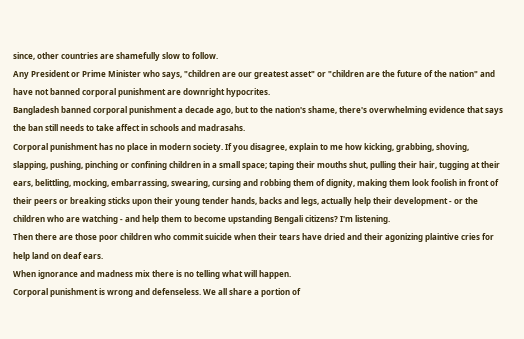since, other countries are shamefully slow to follow.
Any President or Prime Minister who says, "children are our greatest asset" or "children are the future of the nation" and have not banned corporal punishment are downright hypocrites.
Bangladesh banned corporal punishment a decade ago, but to the nation's shame, there's overwhelming evidence that says the ban still needs to take affect in schools and madrasahs.
Corporal punishment has no place in modern society. If you disagree, explain to me how kicking, grabbing, shoving, slapping, pushing, pinching or confining children in a small space; taping their mouths shut, pulling their hair, tugging at their ears, belittling, mocking, embarrassing, swearing, cursing and robbing them of dignity, making them look foolish in front of their peers or breaking sticks upon their young tender hands, backs and legs, actually help their development - or the children who are watching - and help them to become upstanding Bengali citizens? I'm listening.
Then there are those poor children who commit suicide when their tears have dried and their agonizing plaintive cries for help land on deaf ears.
When ignorance and madness mix there is no telling what will happen.
Corporal punishment is wrong and defenseless. We all share a portion of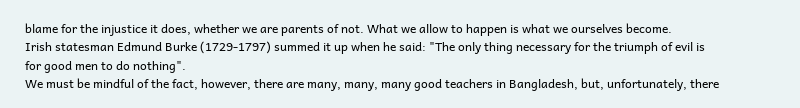blame for the injustice it does, whether we are parents of not. What we allow to happen is what we ourselves become.
Irish statesman Edmund Burke (1729-1797) summed it up when he said: "The only thing necessary for the triumph of evil is for good men to do nothing".
We must be mindful of the fact, however, there are many, many, many good teachers in Bangladesh, but, unfortunately, there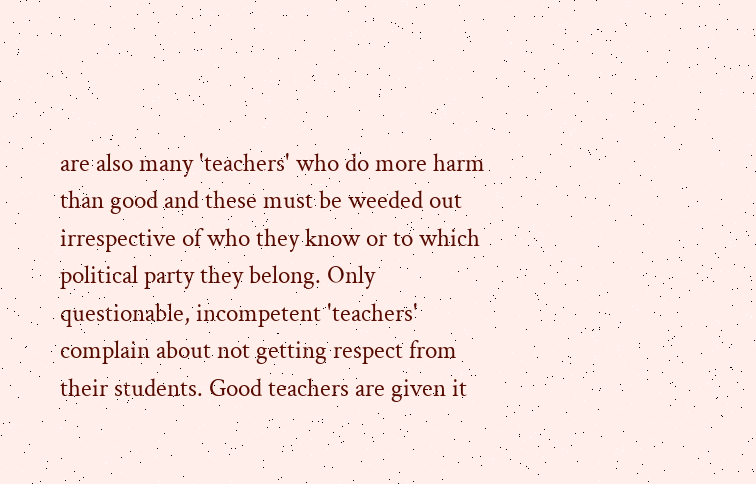are also many 'teachers' who do more harm than good and these must be weeded out irrespective of who they know or to which political party they belong. Only questionable, incompetent 'teachers' complain about not getting respect from their students. Good teachers are given it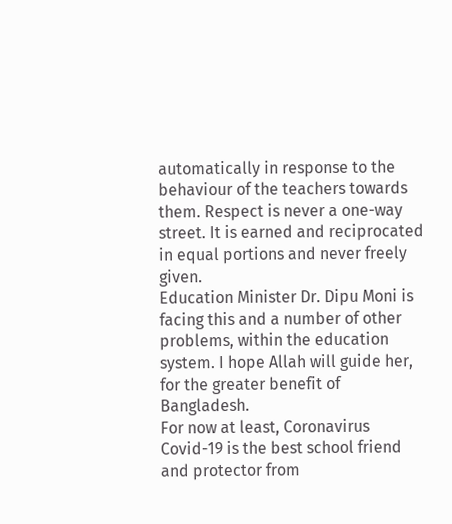automatically in response to the behaviour of the teachers towards them. Respect is never a one-way street. It is earned and reciprocated in equal portions and never freely given.
Education Minister Dr. Dipu Moni is facing this and a number of other problems, within the education system. I hope Allah will guide her, for the greater benefit of Bangladesh.
For now at least, Coronavirus Covid-19 is the best school friend and protector from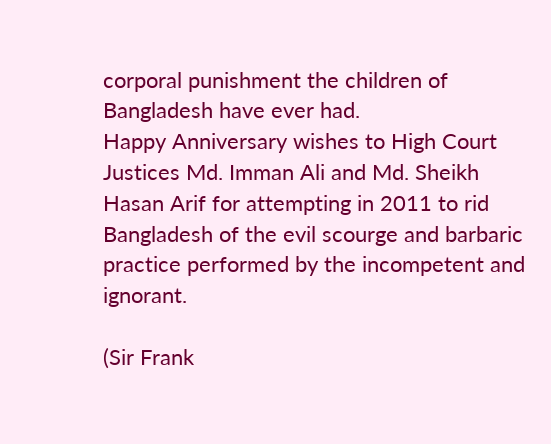corporal punishment the children of Bangladesh have ever had.
Happy Anniversary wishes to High Court Justices Md. Imman Ali and Md. Sheikh Hasan Arif for attempting in 2011 to rid Bangladesh of the evil scourge and barbaric practice performed by the incompetent and ignorant.

(Sir Frank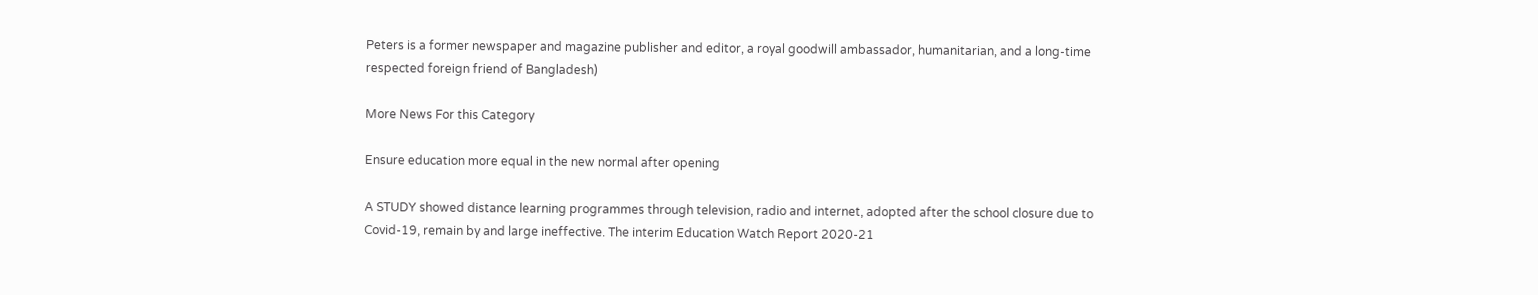Peters is a former newspaper and magazine publisher and editor, a royal goodwill ambassador, humanitarian, and a long-time respected foreign friend of Bangladesh)

More News For this Category

Ensure education more equal in the new normal after opening

A STUDY showed distance learning programmes through television, radio and internet, adopted after the school closure due to Covid-19, remain by and large ineffective. The interim Education Watch Report 2020-21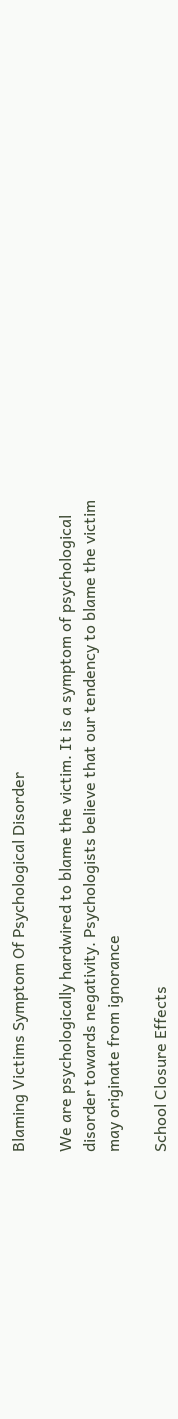Blaming Victims Symptom Of Psychological Disorder

We are psychologically hardwired to blame the victim. It is a symptom of psychological disorder towards negativity. Psychologists believe that our tendency to blame the victim may originate from ignorance

School Closure Effects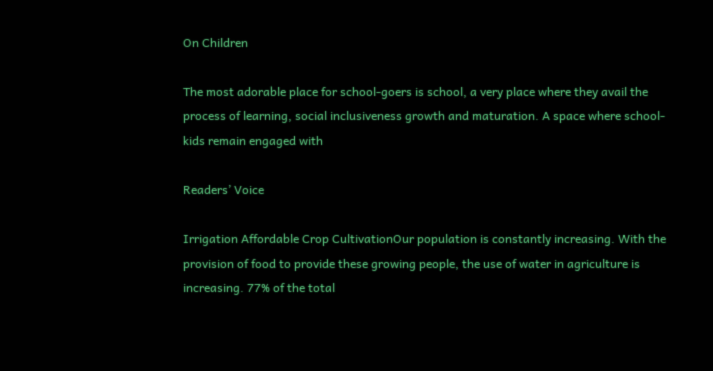On Children

The most adorable place for school-goers is school, a very place where they avail the process of learning, social inclusiveness growth and maturation. A space where school-kids remain engaged with

Readers’ Voice

Irrigation Affordable Crop CultivationOur population is constantly increasing. With the provision of food to provide these growing people, the use of water in agriculture is increasing. 77% of the total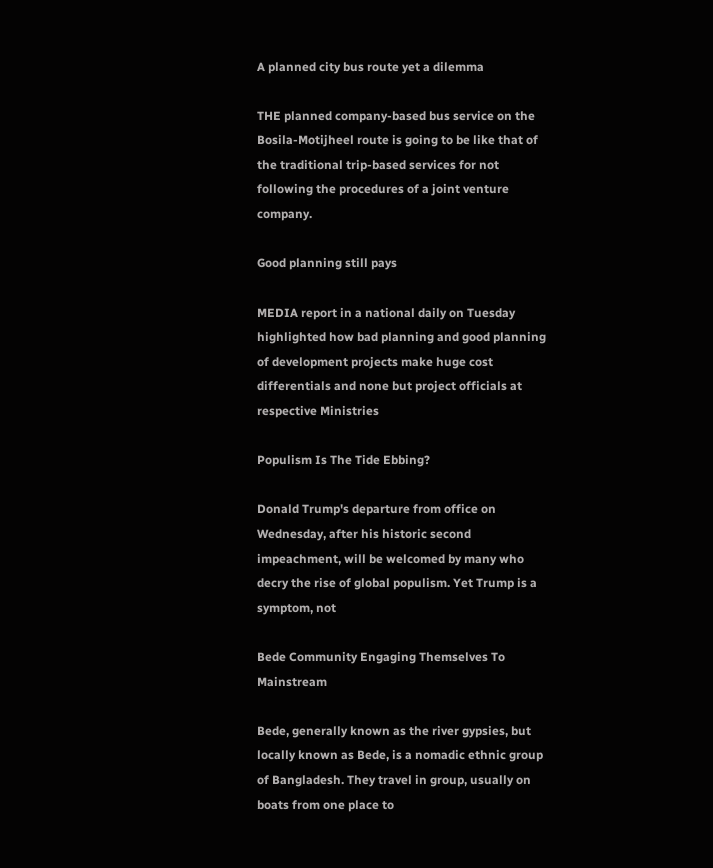A planned city bus route yet a dilemma

THE planned company-based bus service on the Bosila-Motijheel route is going to be like that of the traditional trip-based services for not following the procedures of a joint venture company.

Good planning still pays

MEDIA report in a national daily on Tuesday highlighted how bad planning and good planning of development projects make huge cost differentials and none but project officials at respective Ministries

Populism Is The Tide Ebbing?

Donald Trump's departure from office on Wednesday, after his historic second impeachment, will be welcomed by many who decry the rise of global populism. Yet Trump is a symptom, not

Bede Community Engaging Themselves To Mainstream

Bede, generally known as the river gypsies, but locally known as Bede, is a nomadic ethnic group of Bangladesh. They travel in group, usually on boats from one place to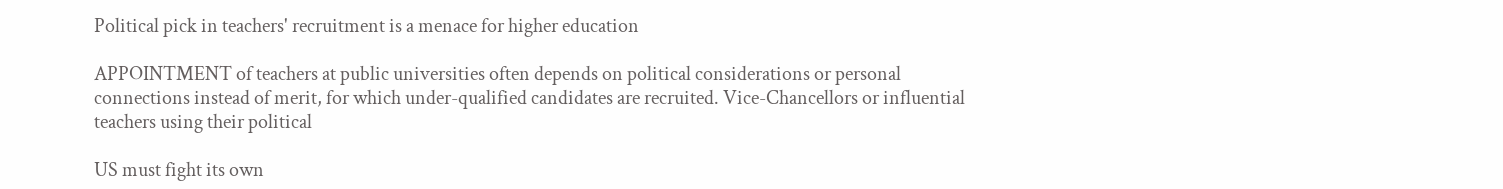Political pick in teachers' recruitment is a menace for higher education

APPOINTMENT of teachers at public universities often depends on political considerations or personal connections instead of merit, for which under-qualified candidates are recruited. Vice-Chancellors or influential teachers using their political

US must fight its own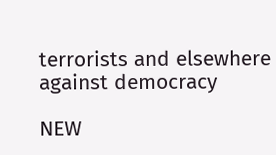terrorists and elsewhere against democracy

NEW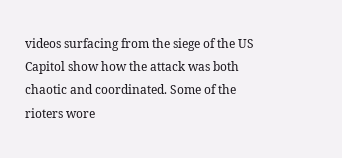videos surfacing from the siege of the US Capitol show how the attack was both chaotic and coordinated. Some of the rioters wore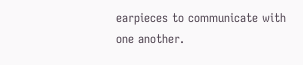earpieces to communicate with one another.